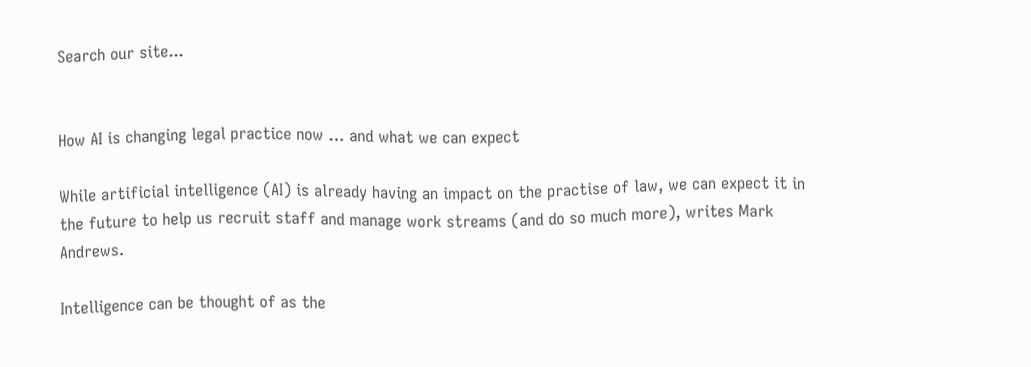Search our site...


How AI is changing legal practice now … and what we can expect

While artificial intelligence (AI) is already having an impact on the practise of law, we can expect it in the future to help us recruit staff and manage work streams (and do so much more), writes Mark Andrews.

Intelligence can be thought of as the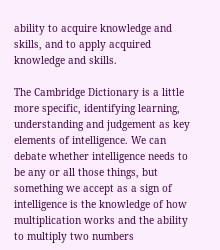ability to acquire knowledge and skills, and to apply acquired knowledge and skills.

The Cambridge Dictionary is a little more specific, identifying learning, understanding and judgement as key elements of intelligence. We can debate whether intelligence needs to be any or all those things, but something we accept as a sign of intelligence is the knowledge of how multiplication works and the ability to multiply two numbers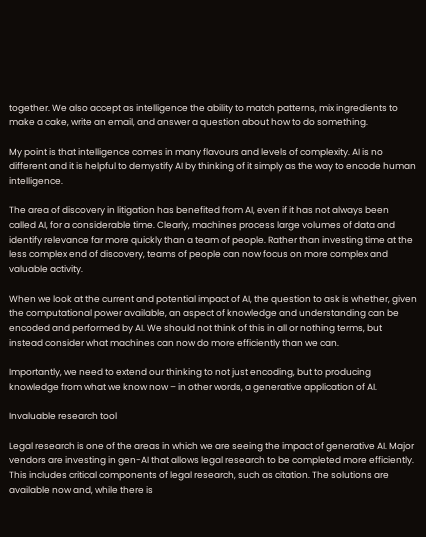together. We also accept as intelligence the ability to match patterns, mix ingredients to make a cake, write an email, and answer a question about how to do something.

My point is that intelligence comes in many flavours and levels of complexity. AI is no different and it is helpful to demystify AI by thinking of it simply as the way to encode human intelligence.

The area of discovery in litigation has benefited from AI, even if it has not always been called AI, for a considerable time. Clearly, machines process large volumes of data and identify relevance far more quickly than a team of people. Rather than investing time at the less complex end of discovery, teams of people can now focus on more complex and valuable activity.

When we look at the current and potential impact of AI, the question to ask is whether, given the computational power available, an aspect of knowledge and understanding can be encoded and performed by AI. We should not think of this in all or nothing terms, but instead consider what machines can now do more efficiently than we can.

Importantly, we need to extend our thinking to not just encoding, but to producing knowledge from what we know now – in other words, a generative application of AI.

Invaluable research tool

Legal research is one of the areas in which we are seeing the impact of generative AI. Major vendors are investing in gen-AI that allows legal research to be completed more efficiently. This includes critical components of legal research, such as citation. The solutions are available now and, while there is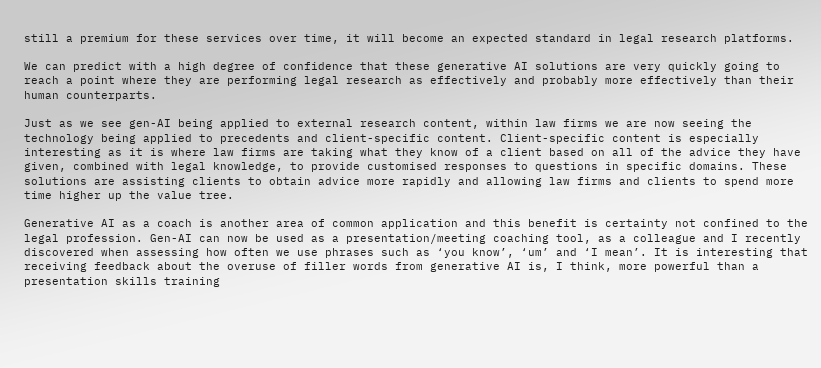still a premium for these services over time, it will become an expected standard in legal research platforms.

We can predict with a high degree of confidence that these generative AI solutions are very quickly going to reach a point where they are performing legal research as effectively and probably more effectively than their human counterparts.

Just as we see gen-AI being applied to external research content, within law firms we are now seeing the technology being applied to precedents and client-specific content. Client-specific content is especially interesting as it is where law firms are taking what they know of a client based on all of the advice they have given, combined with legal knowledge, to provide customised responses to questions in specific domains. These solutions are assisting clients to obtain advice more rapidly and allowing law firms and clients to spend more time higher up the value tree.

Generative AI as a coach is another area of common application and this benefit is certainty not confined to the legal profession. Gen-AI can now be used as a presentation/meeting coaching tool, as a colleague and I recently discovered when assessing how often we use phrases such as ‘you know’, ‘um’ and ‘I mean’. It is interesting that receiving feedback about the overuse of filler words from generative AI is, I think, more powerful than a presentation skills training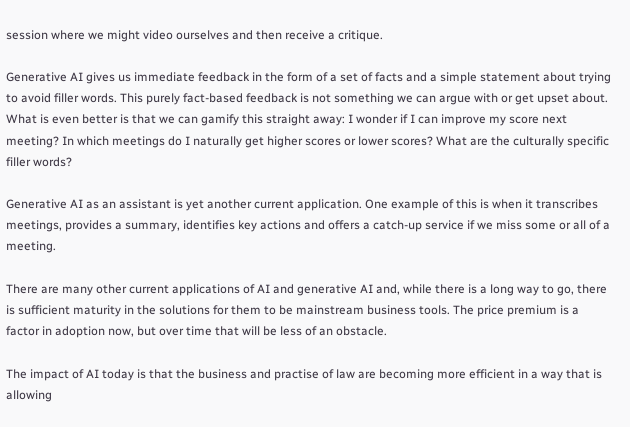session where we might video ourselves and then receive a critique.

Generative AI gives us immediate feedback in the form of a set of facts and a simple statement about trying to avoid filler words. This purely fact-based feedback is not something we can argue with or get upset about. What is even better is that we can gamify this straight away: I wonder if I can improve my score next meeting? In which meetings do I naturally get higher scores or lower scores? What are the culturally specific filler words?

Generative AI as an assistant is yet another current application. One example of this is when it transcribes meetings, provides a summary, identifies key actions and offers a catch-up service if we miss some or all of a meeting.

There are many other current applications of AI and generative AI and, while there is a long way to go, there is sufficient maturity in the solutions for them to be mainstream business tools. The price premium is a factor in adoption now, but over time that will be less of an obstacle.

The impact of AI today is that the business and practise of law are becoming more efficient in a way that is allowing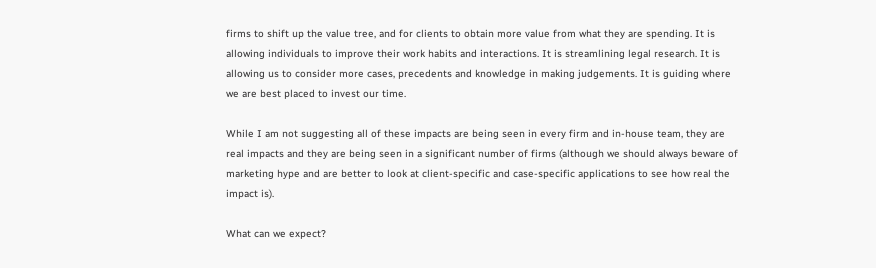firms to shift up the value tree, and for clients to obtain more value from what they are spending. It is allowing individuals to improve their work habits and interactions. It is streamlining legal research. It is allowing us to consider more cases, precedents and knowledge in making judgements. It is guiding where we are best placed to invest our time.

While I am not suggesting all of these impacts are being seen in every firm and in-house team, they are real impacts and they are being seen in a significant number of firms (although we should always beware of marketing hype and are better to look at client-specific and case-specific applications to see how real the impact is).

What can we expect?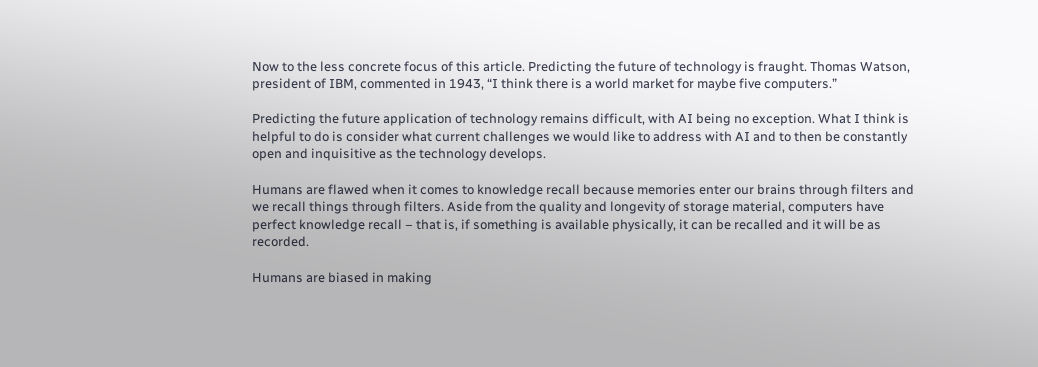Now to the less concrete focus of this article. Predicting the future of technology is fraught. Thomas Watson, president of IBM, commented in 1943, “I think there is a world market for maybe five computers.”

Predicting the future application of technology remains difficult, with AI being no exception. What I think is helpful to do is consider what current challenges we would like to address with AI and to then be constantly open and inquisitive as the technology develops.

Humans are flawed when it comes to knowledge recall because memories enter our brains through filters and we recall things through filters. Aside from the quality and longevity of storage material, computers have perfect knowledge recall – that is, if something is available physically, it can be recalled and it will be as recorded.

Humans are biased in making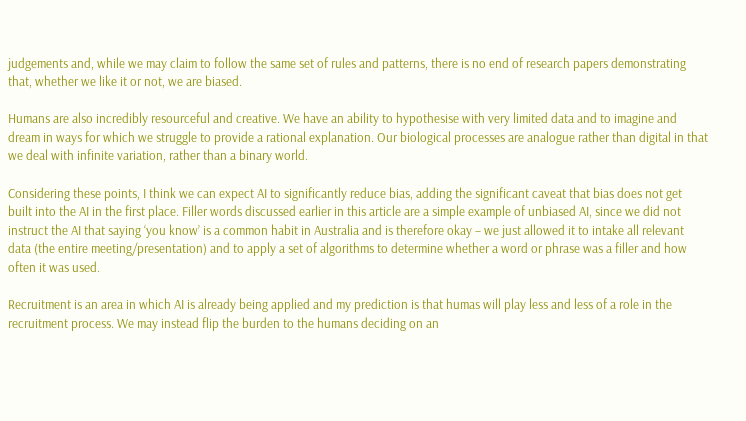judgements and, while we may claim to follow the same set of rules and patterns, there is no end of research papers demonstrating that, whether we like it or not, we are biased.

Humans are also incredibly resourceful and creative. We have an ability to hypothesise with very limited data and to imagine and dream in ways for which we struggle to provide a rational explanation. Our biological processes are analogue rather than digital in that we deal with infinite variation, rather than a binary world.

Considering these points, I think we can expect AI to significantly reduce bias, adding the significant caveat that bias does not get built into the AI in the first place. Filler words discussed earlier in this article are a simple example of unbiased AI, since we did not instruct the AI that saying ‘you know’ is a common habit in Australia and is therefore okay – we just allowed it to intake all relevant data (the entire meeting/presentation) and to apply a set of algorithms to determine whether a word or phrase was a filler and how often it was used.

Recruitment is an area in which AI is already being applied and my prediction is that humas will play less and less of a role in the recruitment process. We may instead flip the burden to the humans deciding on an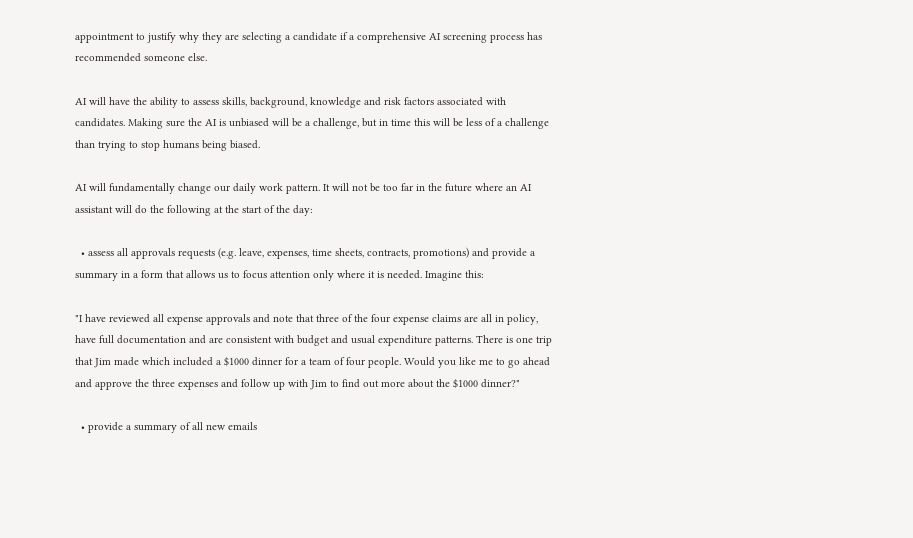appointment to justify why they are selecting a candidate if a comprehensive AI screening process has recommended someone else.

AI will have the ability to assess skills, background, knowledge and risk factors associated with candidates. Making sure the AI is unbiased will be a challenge, but in time this will be less of a challenge than trying to stop humans being biased.

AI will fundamentally change our daily work pattern. It will not be too far in the future where an AI assistant will do the following at the start of the day:

  • assess all approvals requests (e.g. leave, expenses, time sheets, contracts, promotions) and provide a summary in a form that allows us to focus attention only where it is needed. Imagine this:

"I have reviewed all expense approvals and note that three of the four expense claims are all in policy, have full documentation and are consistent with budget and usual expenditure patterns. There is one trip that Jim made which included a $1000 dinner for a team of four people. Would you like me to go ahead and approve the three expenses and follow up with Jim to find out more about the $1000 dinner?"

  • provide a summary of all new emails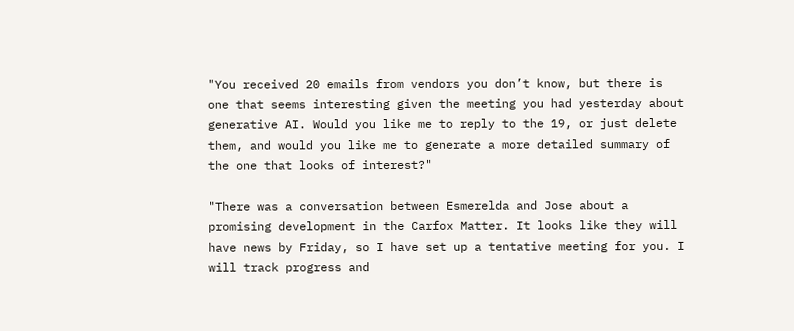"You received 20 emails from vendors you don’t know, but there is one that seems interesting given the meeting you had yesterday about generative AI. Would you like me to reply to the 19, or just delete them, and would you like me to generate a more detailed summary of the one that looks of interest?"

"There was a conversation between Esmerelda and Jose about a promising development in the Carfox Matter. It looks like they will have news by Friday, so I have set up a tentative meeting for you. I will track progress and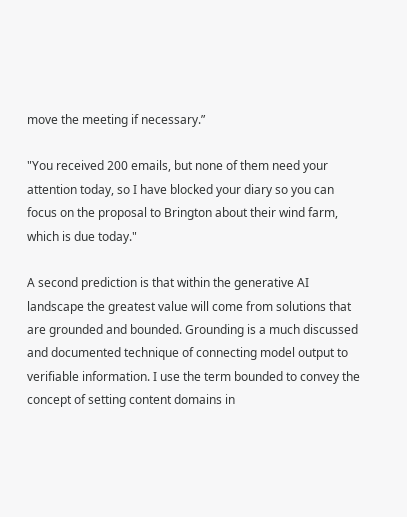move the meeting if necessary.”

"You received 200 emails, but none of them need your attention today, so I have blocked your diary so you can focus on the proposal to Brington about their wind farm, which is due today."

A second prediction is that within the generative AI landscape the greatest value will come from solutions that are grounded and bounded. Grounding is a much discussed and documented technique of connecting model output to verifiable information. I use the term bounded to convey the concept of setting content domains in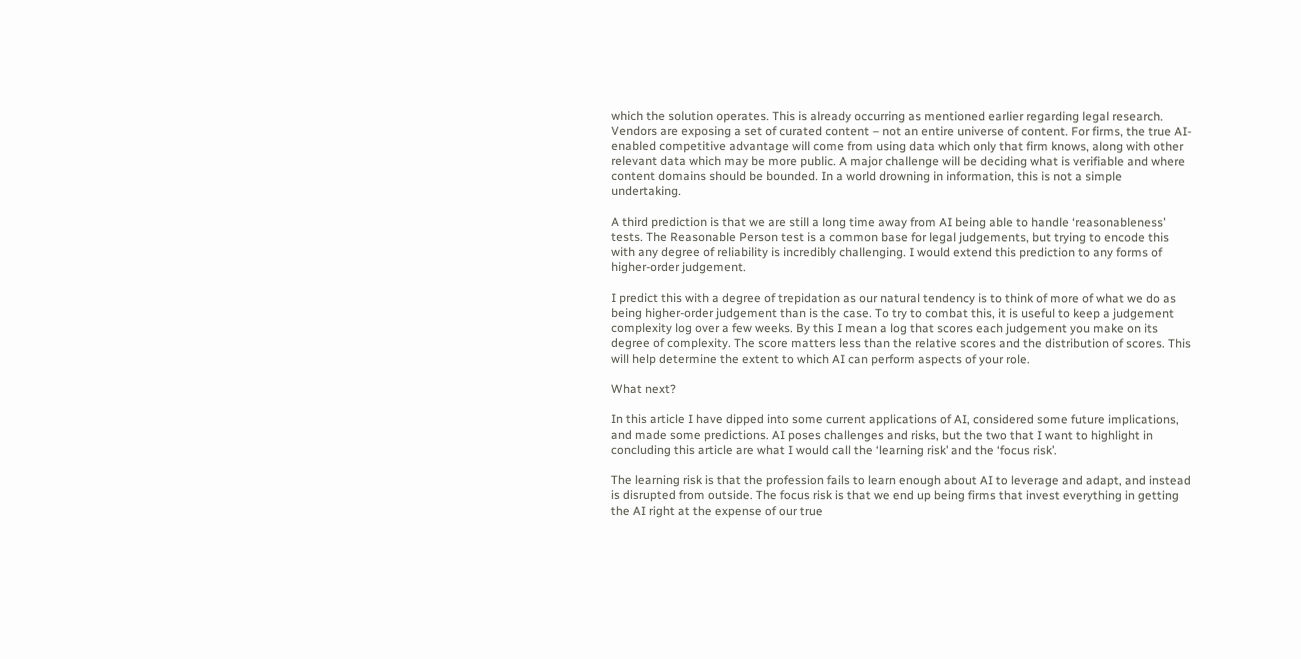which the solution operates. This is already occurring as mentioned earlier regarding legal research. Vendors are exposing a set of curated content – not an entire universe of content. For firms, the true AI-enabled competitive advantage will come from using data which only that firm knows, along with other relevant data which may be more public. A major challenge will be deciding what is verifiable and where content domains should be bounded. In a world drowning in information, this is not a simple undertaking.

A third prediction is that we are still a long time away from AI being able to handle ‘reasonableness’ tests. The Reasonable Person test is a common base for legal judgements, but trying to encode this with any degree of reliability is incredibly challenging. I would extend this prediction to any forms of higher-order judgement.

I predict this with a degree of trepidation as our natural tendency is to think of more of what we do as being higher-order judgement than is the case. To try to combat this, it is useful to keep a judgement complexity log over a few weeks. By this I mean a log that scores each judgement you make on its degree of complexity. The score matters less than the relative scores and the distribution of scores. This will help determine the extent to which AI can perform aspects of your role.

What next?

In this article I have dipped into some current applications of AI, considered some future implications, and made some predictions. AI poses challenges and risks, but the two that I want to highlight in concluding this article are what I would call the ‘learning risk’ and the ‘focus risk’.

The learning risk is that the profession fails to learn enough about AI to leverage and adapt, and instead is disrupted from outside. The focus risk is that we end up being firms that invest everything in getting the AI right at the expense of our true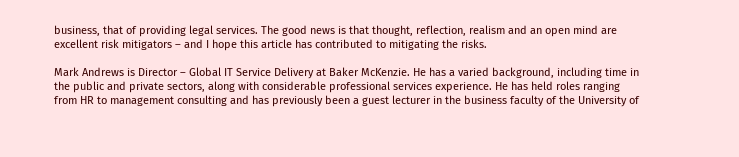business, that of providing legal services. The good news is that thought, reflection, realism and an open mind are excellent risk mitigators – and I hope this article has contributed to mitigating the risks.

Mark Andrews is Director – Global IT Service Delivery at Baker McKenzie. He has a varied background, including time in the public and private sectors, along with considerable professional services experience. He has held roles ranging from HR to management consulting and has previously been a guest lecturer in the business faculty of the University of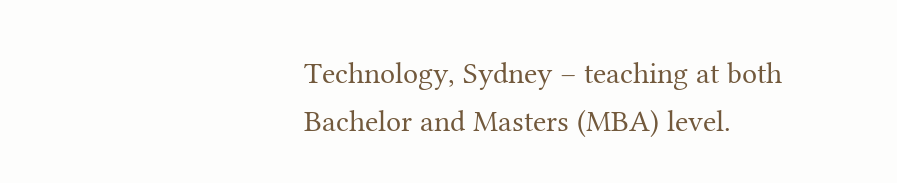Technology, Sydney – teaching at both Bachelor and Masters (MBA) level.